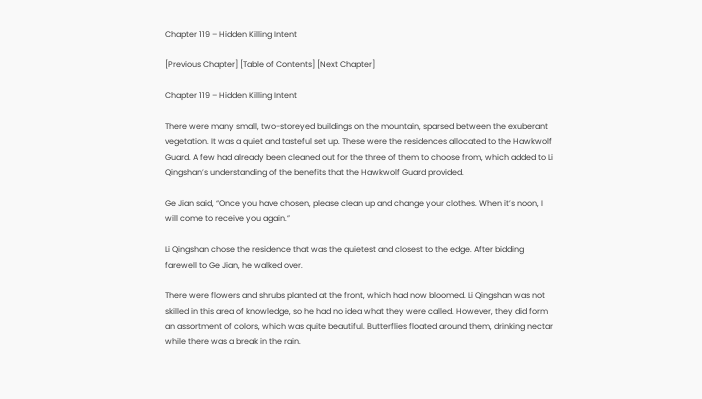Chapter 119 – Hidden Killing Intent

[Previous Chapter] [Table of Contents] [Next Chapter]

Chapter 119 – Hidden Killing Intent

There were many small, two-storeyed buildings on the mountain, sparsed between the exuberant vegetation. It was a quiet and tasteful set up. These were the residences allocated to the Hawkwolf Guard. A few had already been cleaned out for the three of them to choose from, which added to Li Qingshan’s understanding of the benefits that the Hawkwolf Guard provided.

Ge Jian said, “Once you have chosen, please clean up and change your clothes. When it’s noon, I will come to receive you again.”

Li Qingshan chose the residence that was the quietest and closest to the edge. After bidding farewell to Ge Jian, he walked over.

There were flowers and shrubs planted at the front, which had now bloomed. Li Qingshan was not skilled in this area of knowledge, so he had no idea what they were called. However, they did form an assortment of colors, which was quite beautiful. Butterflies floated around them, drinking nectar while there was a break in the rain.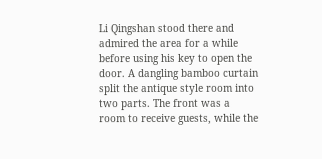Li Qingshan stood there and admired the area for a while before using his key to open the door. A dangling bamboo curtain split the antique style room into two parts. The front was a room to receive guests, while the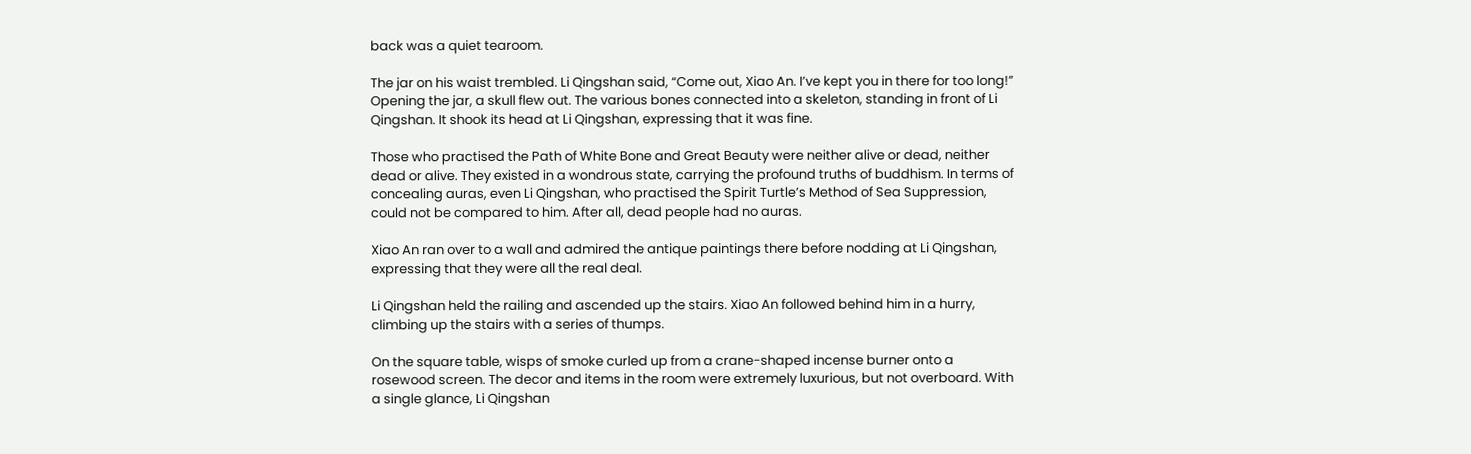back was a quiet tearoom.

The jar on his waist trembled. Li Qingshan said, “Come out, Xiao An. I’ve kept you in there for too long!” Opening the jar, a skull flew out. The various bones connected into a skeleton, standing in front of Li Qingshan. It shook its head at Li Qingshan, expressing that it was fine.

Those who practised the Path of White Bone and Great Beauty were neither alive or dead, neither dead or alive. They existed in a wondrous state, carrying the profound truths of buddhism. In terms of concealing auras, even Li Qingshan, who practised the Spirit Turtle’s Method of Sea Suppression, could not be compared to him. After all, dead people had no auras.

Xiao An ran over to a wall and admired the antique paintings there before nodding at Li Qingshan, expressing that they were all the real deal.

Li Qingshan held the railing and ascended up the stairs. Xiao An followed behind him in a hurry, climbing up the stairs with a series of thumps.

On the square table, wisps of smoke curled up from a crane-shaped incense burner onto a rosewood screen. The decor and items in the room were extremely luxurious, but not overboard. With a single glance, Li Qingshan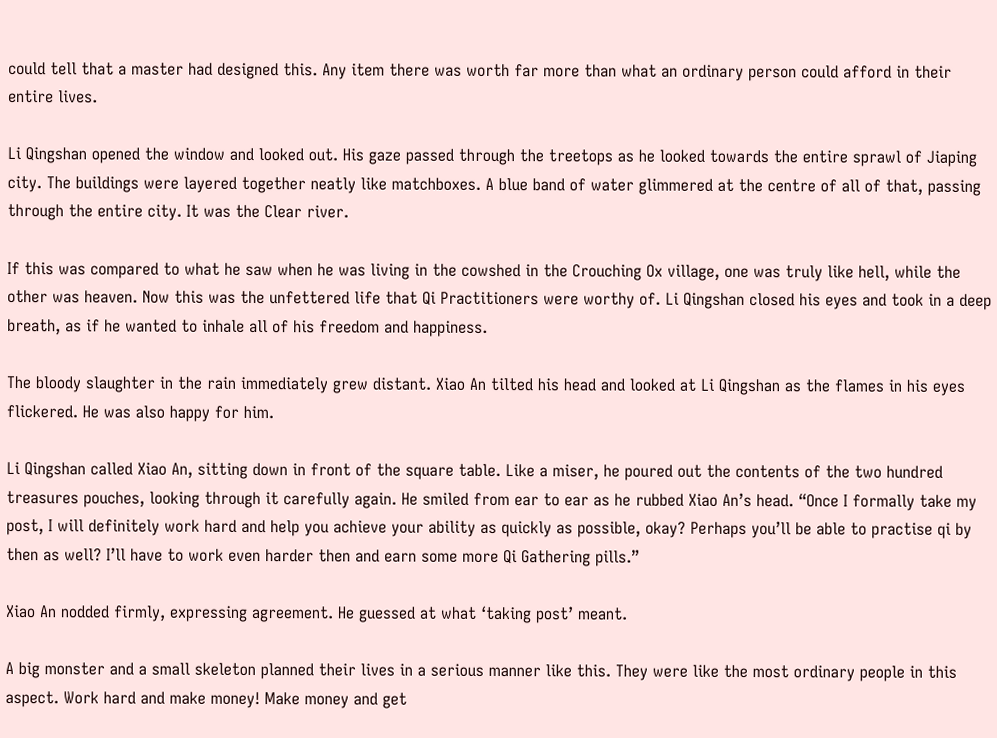could tell that a master had designed this. Any item there was worth far more than what an ordinary person could afford in their entire lives.

Li Qingshan opened the window and looked out. His gaze passed through the treetops as he looked towards the entire sprawl of Jiaping city. The buildings were layered together neatly like matchboxes. A blue band of water glimmered at the centre of all of that, passing through the entire city. It was the Clear river.

If this was compared to what he saw when he was living in the cowshed in the Crouching Ox village, one was truly like hell, while the other was heaven. Now this was the unfettered life that Qi Practitioners were worthy of. Li Qingshan closed his eyes and took in a deep breath, as if he wanted to inhale all of his freedom and happiness.

The bloody slaughter in the rain immediately grew distant. Xiao An tilted his head and looked at Li Qingshan as the flames in his eyes flickered. He was also happy for him.

Li Qingshan called Xiao An, sitting down in front of the square table. Like a miser, he poured out the contents of the two hundred treasures pouches, looking through it carefully again. He smiled from ear to ear as he rubbed Xiao An’s head. “Once I formally take my post, I will definitely work hard and help you achieve your ability as quickly as possible, okay? Perhaps you’ll be able to practise qi by then as well? I’ll have to work even harder then and earn some more Qi Gathering pills.”

Xiao An nodded firmly, expressing agreement. He guessed at what ‘taking post’ meant.

A big monster and a small skeleton planned their lives in a serious manner like this. They were like the most ordinary people in this aspect. Work hard and make money! Make money and get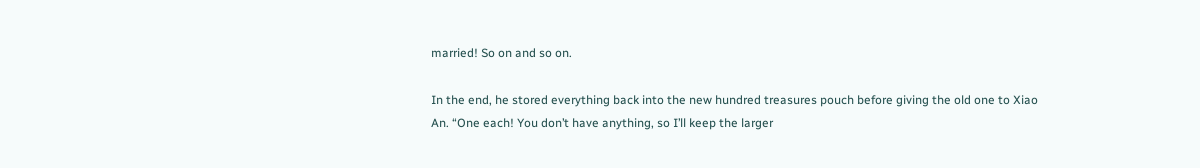married! So on and so on.

In the end, he stored everything back into the new hundred treasures pouch before giving the old one to Xiao An. “One each! You don’t have anything, so I’ll keep the larger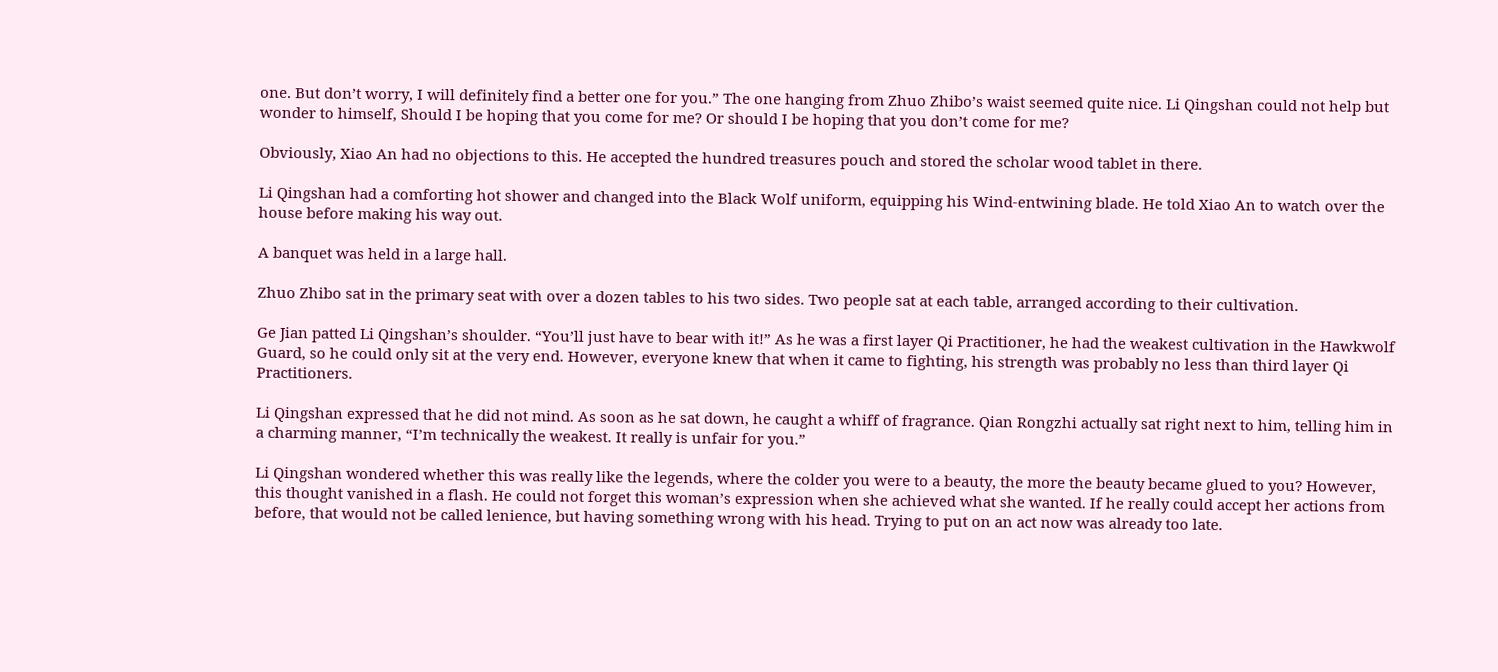one. But don’t worry, I will definitely find a better one for you.” The one hanging from Zhuo Zhibo’s waist seemed quite nice. Li Qingshan could not help but wonder to himself, Should I be hoping that you come for me? Or should I be hoping that you don’t come for me?

Obviously, Xiao An had no objections to this. He accepted the hundred treasures pouch and stored the scholar wood tablet in there.

Li Qingshan had a comforting hot shower and changed into the Black Wolf uniform, equipping his Wind-entwining blade. He told Xiao An to watch over the house before making his way out.

A banquet was held in a large hall.

Zhuo Zhibo sat in the primary seat with over a dozen tables to his two sides. Two people sat at each table, arranged according to their cultivation.

Ge Jian patted Li Qingshan’s shoulder. “You’ll just have to bear with it!” As he was a first layer Qi Practitioner, he had the weakest cultivation in the Hawkwolf Guard, so he could only sit at the very end. However, everyone knew that when it came to fighting, his strength was probably no less than third layer Qi Practitioners.

Li Qingshan expressed that he did not mind. As soon as he sat down, he caught a whiff of fragrance. Qian Rongzhi actually sat right next to him, telling him in a charming manner, “I’m technically the weakest. It really is unfair for you.”

Li Qingshan wondered whether this was really like the legends, where the colder you were to a beauty, the more the beauty became glued to you? However, this thought vanished in a flash. He could not forget this woman’s expression when she achieved what she wanted. If he really could accept her actions from before, that would not be called lenience, but having something wrong with his head. Trying to put on an act now was already too late.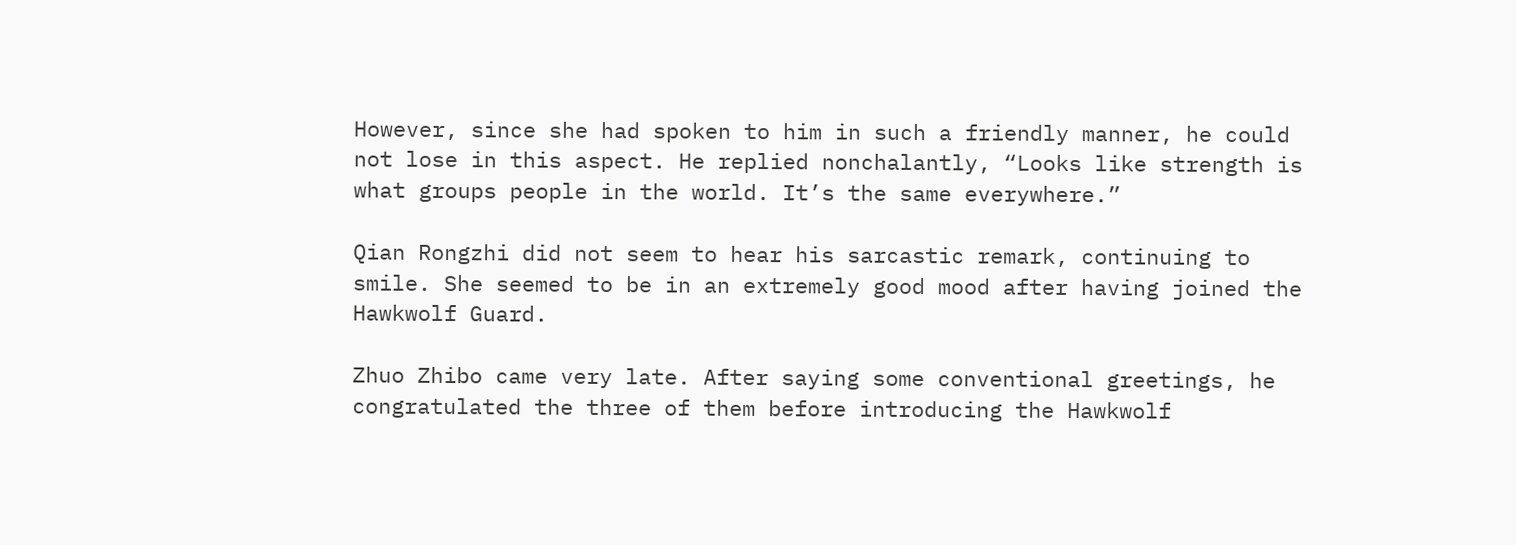However, since she had spoken to him in such a friendly manner, he could not lose in this aspect. He replied nonchalantly, “Looks like strength is what groups people in the world. It’s the same everywhere.”

Qian Rongzhi did not seem to hear his sarcastic remark, continuing to smile. She seemed to be in an extremely good mood after having joined the Hawkwolf Guard.

Zhuo Zhibo came very late. After saying some conventional greetings, he congratulated the three of them before introducing the Hawkwolf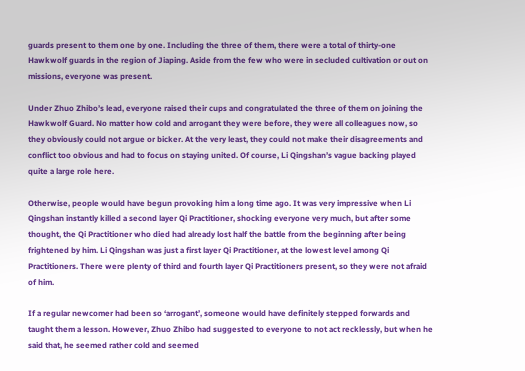guards present to them one by one. Including the three of them, there were a total of thirty-one Hawkwolf guards in the region of Jiaping. Aside from the few who were in secluded cultivation or out on missions, everyone was present.

Under Zhuo Zhibo’s lead, everyone raised their cups and congratulated the three of them on joining the Hawkwolf Guard. No matter how cold and arrogant they were before, they were all colleagues now, so they obviously could not argue or bicker. At the very least, they could not make their disagreements and conflict too obvious and had to focus on staying united. Of course, Li Qingshan’s vague backing played quite a large role here.

Otherwise, people would have begun provoking him a long time ago. It was very impressive when Li Qingshan instantly killed a second layer Qi Practitioner, shocking everyone very much, but after some thought, the Qi Practitioner who died had already lost half the battle from the beginning after being frightened by him. Li Qingshan was just a first layer Qi Practitioner, at the lowest level among Qi Practitioners. There were plenty of third and fourth layer Qi Practitioners present, so they were not afraid of him.

If a regular newcomer had been so ‘arrogant’, someone would have definitely stepped forwards and taught them a lesson. However, Zhuo Zhibo had suggested to everyone to not act recklessly, but when he said that, he seemed rather cold and seemed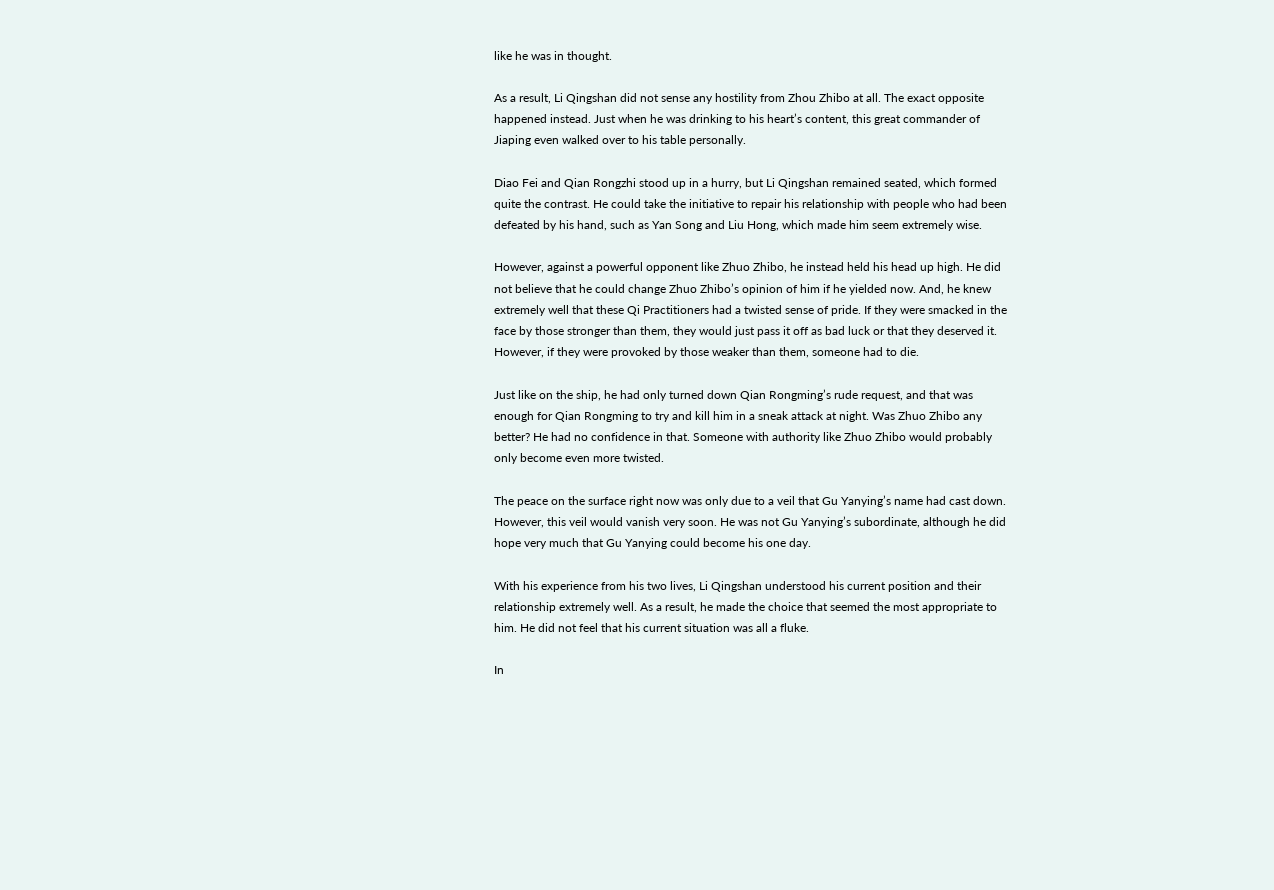like he was in thought.

As a result, Li Qingshan did not sense any hostility from Zhou Zhibo at all. The exact opposite happened instead. Just when he was drinking to his heart’s content, this great commander of Jiaping even walked over to his table personally.

Diao Fei and Qian Rongzhi stood up in a hurry, but Li Qingshan remained seated, which formed quite the contrast. He could take the initiative to repair his relationship with people who had been defeated by his hand, such as Yan Song and Liu Hong, which made him seem extremely wise.

However, against a powerful opponent like Zhuo Zhibo, he instead held his head up high. He did not believe that he could change Zhuo Zhibo’s opinion of him if he yielded now. And, he knew extremely well that these Qi Practitioners had a twisted sense of pride. If they were smacked in the face by those stronger than them, they would just pass it off as bad luck or that they deserved it. However, if they were provoked by those weaker than them, someone had to die.

Just like on the ship, he had only turned down Qian Rongming’s rude request, and that was enough for Qian Rongming to try and kill him in a sneak attack at night. Was Zhuo Zhibo any better? He had no confidence in that. Someone with authority like Zhuo Zhibo would probably only become even more twisted.

The peace on the surface right now was only due to a veil that Gu Yanying’s name had cast down. However, this veil would vanish very soon. He was not Gu Yanying’s subordinate, although he did hope very much that Gu Yanying could become his one day.

With his experience from his two lives, Li Qingshan understood his current position and their relationship extremely well. As a result, he made the choice that seemed the most appropriate to him. He did not feel that his current situation was all a fluke.

In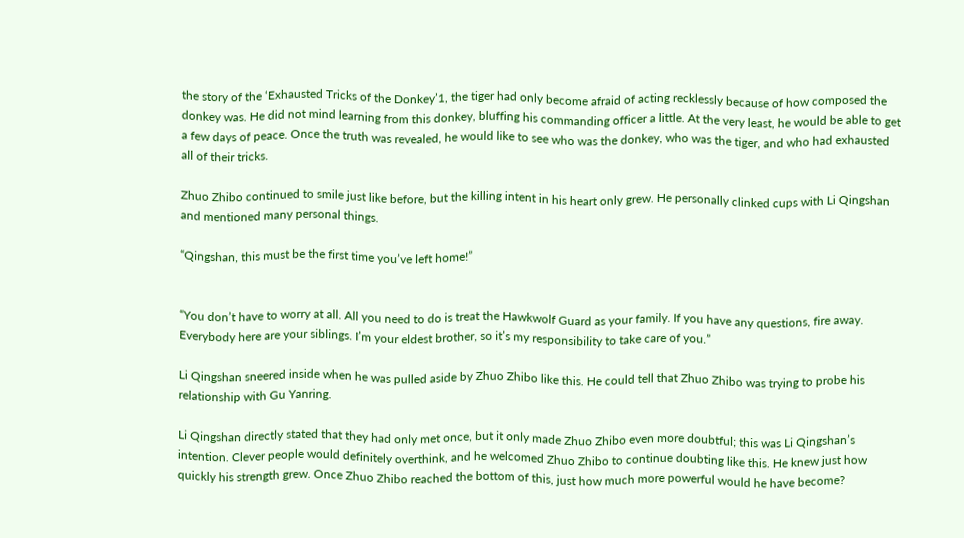the story of the ‘Exhausted Tricks of the Donkey’1, the tiger had only become afraid of acting recklessly because of how composed the donkey was. He did not mind learning from this donkey, bluffing his commanding officer a little. At the very least, he would be able to get a few days of peace. Once the truth was revealed, he would like to see who was the donkey, who was the tiger, and who had exhausted all of their tricks.

Zhuo Zhibo continued to smile just like before, but the killing intent in his heart only grew. He personally clinked cups with Li Qingshan and mentioned many personal things.

“Qingshan, this must be the first time you’ve left home!”


“You don’t have to worry at all. All you need to do is treat the Hawkwolf Guard as your family. If you have any questions, fire away. Everybody here are your siblings. I’m your eldest brother, so it’s my responsibility to take care of you.”

Li Qingshan sneered inside when he was pulled aside by Zhuo Zhibo like this. He could tell that Zhuo Zhibo was trying to probe his relationship with Gu Yanring.

Li Qingshan directly stated that they had only met once, but it only made Zhuo Zhibo even more doubtful; this was Li Qingshan’s intention. Clever people would definitely overthink, and he welcomed Zhuo Zhibo to continue doubting like this. He knew just how quickly his strength grew. Once Zhuo Zhibo reached the bottom of this, just how much more powerful would he have become?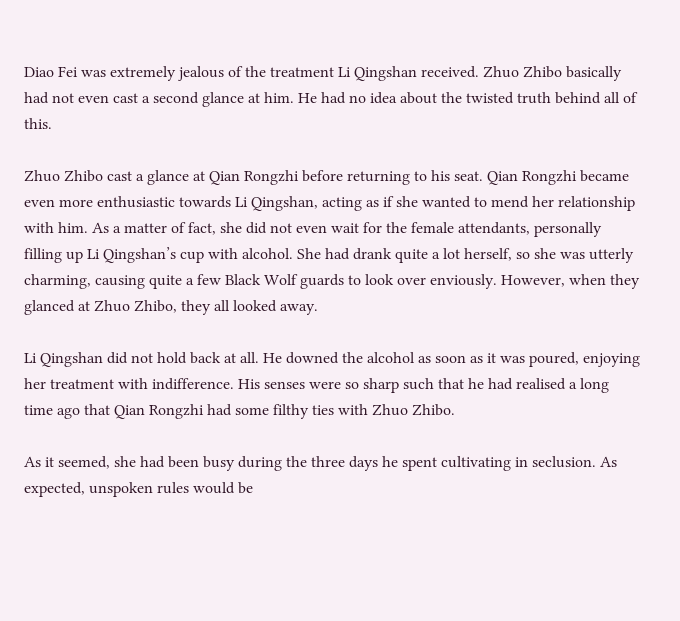Diao Fei was extremely jealous of the treatment Li Qingshan received. Zhuo Zhibo basically had not even cast a second glance at him. He had no idea about the twisted truth behind all of this.

Zhuo Zhibo cast a glance at Qian Rongzhi before returning to his seat. Qian Rongzhi became even more enthusiastic towards Li Qingshan, acting as if she wanted to mend her relationship with him. As a matter of fact, she did not even wait for the female attendants, personally filling up Li Qingshan’s cup with alcohol. She had drank quite a lot herself, so she was utterly charming, causing quite a few Black Wolf guards to look over enviously. However, when they glanced at Zhuo Zhibo, they all looked away.

Li Qingshan did not hold back at all. He downed the alcohol as soon as it was poured, enjoying her treatment with indifference. His senses were so sharp such that he had realised a long time ago that Qian Rongzhi had some filthy ties with Zhuo Zhibo.

As it seemed, she had been busy during the three days he spent cultivating in seclusion. As expected, unspoken rules would be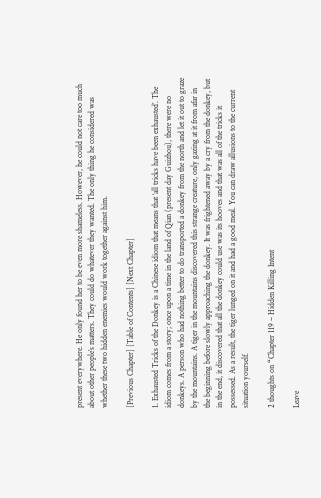present everywhere. He only found her to be even more shameless. However, he could not care too much about other people’s matters. They could do whatever they wanted. The only thing he considered was whether these two hidden enemies would work together against him.

[Previous Chapter] [Table of Contents] [Next Chapter]

1. Exhausted Tricks of the Donkey is a Chinese idiom that means that ‘all tricks have been exhausted’. The idiom comes from a story; once upon a time in the land of Qian (present day Guizhou), there were no donkeys. A person who had nothing better to do transported a donkey from the north and let it out to graze by the mountains. A tiger in the mountains discovered this strange creature, only gazing at it from afar in the beginning before slowly approaching the donkey. It was frightened away by a cry from the donkey, but in the end, it discovered that all the donkey could use was its hooves and that was all of the tricks it possessed. As a result, the tiger lunged on it and had a good meal. You can draw allusions to the current situation yourself.

2 thoughts on “Chapter 119 – Hidden Killing Intent

Leave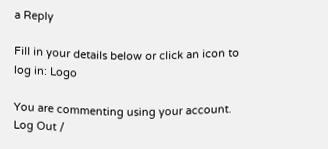a Reply

Fill in your details below or click an icon to log in: Logo

You are commenting using your account. Log Out /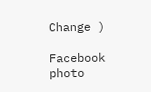Change )

Facebook photo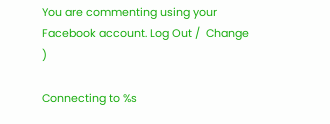You are commenting using your Facebook account. Log Out /  Change )

Connecting to %s